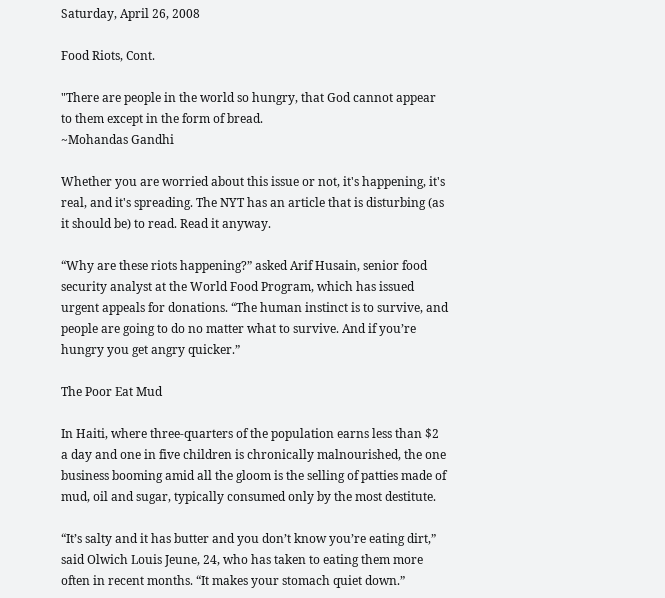Saturday, April 26, 2008

Food Riots, Cont.

"There are people in the world so hungry, that God cannot appear to them except in the form of bread.
~Mohandas Gandhi

Whether you are worried about this issue or not, it's happening, it's real, and it's spreading. The NYT has an article that is disturbing (as it should be) to read. Read it anyway.

“Why are these riots happening?” asked Arif Husain, senior food security analyst at the World Food Program, which has issued urgent appeals for donations. “The human instinct is to survive, and people are going to do no matter what to survive. And if you’re hungry you get angry quicker.”

The Poor Eat Mud

In Haiti, where three-quarters of the population earns less than $2 a day and one in five children is chronically malnourished, the one business booming amid all the gloom is the selling of patties made of mud, oil and sugar, typically consumed only by the most destitute.

“It’s salty and it has butter and you don’t know you’re eating dirt,” said Olwich Louis Jeune, 24, who has taken to eating them more often in recent months. “It makes your stomach quiet down.”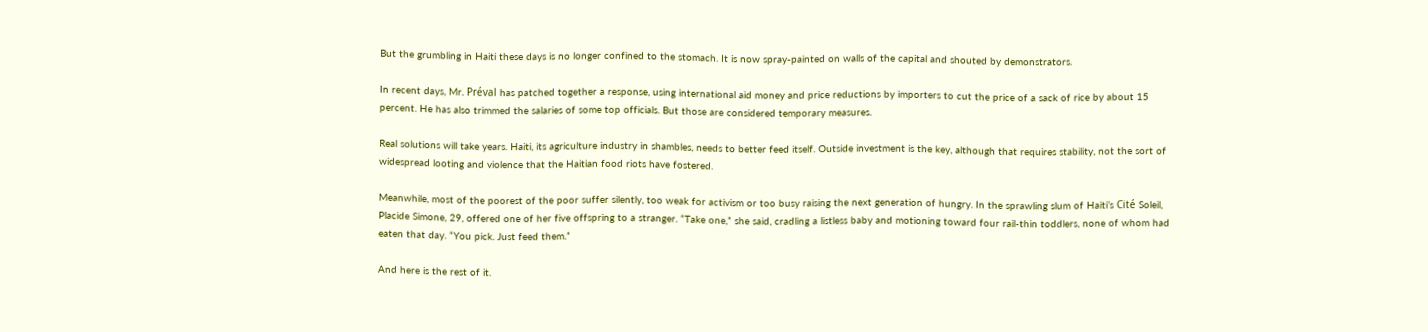But the grumbling in Haiti these days is no longer confined to the stomach. It is now spray-painted on walls of the capital and shouted by demonstrators.

In recent days, Mr. Préval has patched together a response, using international aid money and price reductions by importers to cut the price of a sack of rice by about 15 percent. He has also trimmed the salaries of some top officials. But those are considered temporary measures.

Real solutions will take years. Haiti, its agriculture industry in shambles, needs to better feed itself. Outside investment is the key, although that requires stability, not the sort of widespread looting and violence that the Haitian food riots have fostered.

Meanwhile, most of the poorest of the poor suffer silently, too weak for activism or too busy raising the next generation of hungry. In the sprawling slum of Haiti’s Cité Soleil, Placide Simone, 29, offered one of her five offspring to a stranger. “Take one,” she said, cradling a listless baby and motioning toward four rail-thin toddlers, none of whom had eaten that day. “You pick. Just feed them.”

And here is the rest of it.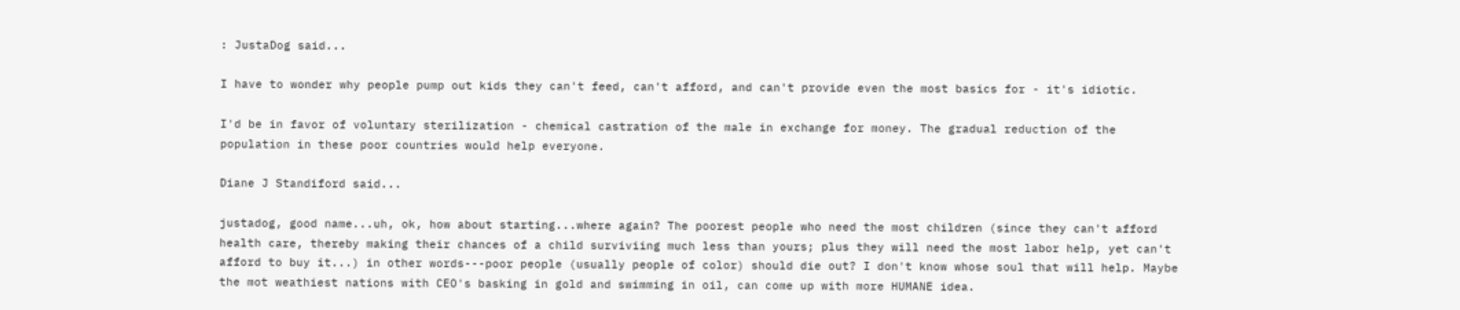: JustaDog said...

I have to wonder why people pump out kids they can't feed, can't afford, and can't provide even the most basics for - it's idiotic.

I'd be in favor of voluntary sterilization - chemical castration of the male in exchange for money. The gradual reduction of the population in these poor countries would help everyone.

Diane J Standiford said...

justadog, good name...uh, ok, how about starting...where again? The poorest people who need the most children (since they can't afford health care, thereby making their chances of a child surviviing much less than yours; plus they will need the most labor help, yet can't afford to buy it...) in other words---poor people (usually people of color) should die out? I don't know whose soul that will help. Maybe the mot weathiest nations with CEO's basking in gold and swimming in oil, can come up with more HUMANE idea.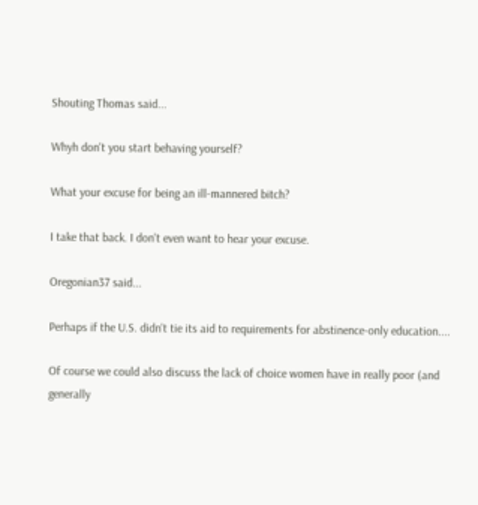Shouting Thomas said...

Whyh don't you start behaving yourself?

What your excuse for being an ill-mannered bitch?

I take that back. I don't even want to hear your excuse.

Oregonian37 said...

Perhaps if the U.S. didn't tie its aid to requirements for abstinence-only education....

Of course we could also discuss the lack of choice women have in really poor (and generally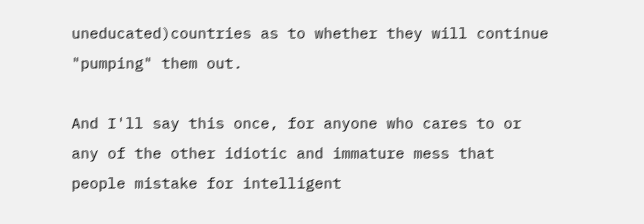uneducated)countries as to whether they will continue "pumping" them out.

And I'll say this once, for anyone who cares to or any of the other idiotic and immature mess that people mistake for intelligent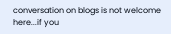conversation on blogs is not welcome here...if you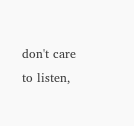don't care to listen,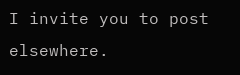I invite you to post elsewhere.